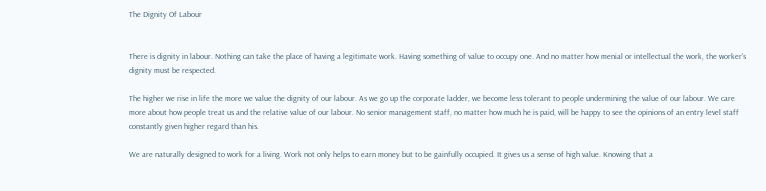The Dignity Of Labour


There is dignity in labour. Nothing can take the place of having a legitimate work. Having something of value to occupy one. And no matter how menial or intellectual the work, the worker's dignity must be respected.

The higher we rise in life the more we value the dignity of our labour. As we go up the corporate ladder, we become less tolerant to people undermining the value of our labour. We care more about how people treat us and the relative value of our labour. No senior management staff, no matter how much he is paid, will be happy to see the opinions of an entry level staff constantly given higher regard than his.

We are naturally designed to work for a living. Work not only helps to earn money but to be gainfully occupied. It gives us a sense of high value. Knowing that a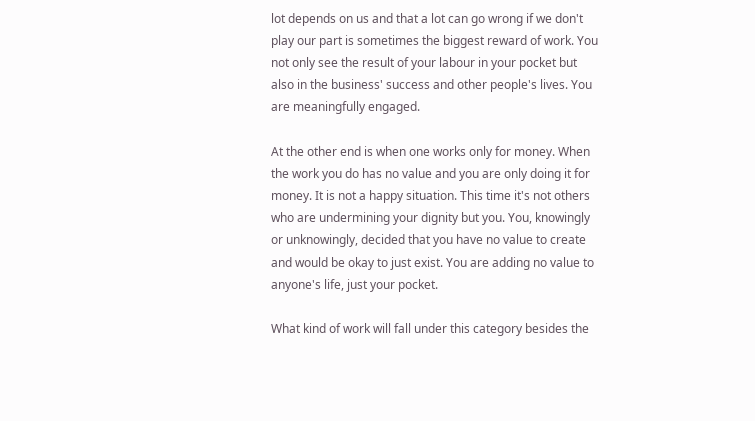lot depends on us and that a lot can go wrong if we don't play our part is sometimes the biggest reward of work. You not only see the result of your labour in your pocket but also in the business' success and other people's lives. You are meaningfully engaged.

At the other end is when one works only for money. When the work you do has no value and you are only doing it for money. It is not a happy situation. This time it's not others who are undermining your dignity but you. You, knowingly or unknowingly, decided that you have no value to create and would be okay to just exist. You are adding no value to anyone's life, just your pocket.

What kind of work will fall under this category besides the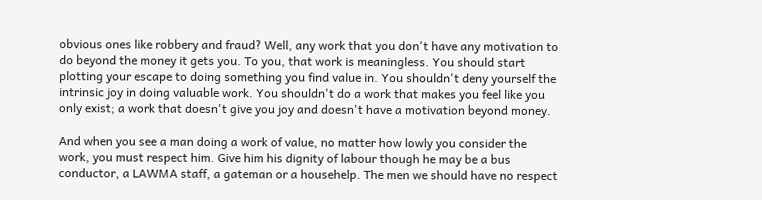obvious ones like robbery and fraud? Well, any work that you don't have any motivation to do beyond the money it gets you. To you, that work is meaningless. You should start plotting your escape to doing something you find value in. You shouldn't deny yourself the intrinsic joy in doing valuable work. You shouldn't do a work that makes you feel like you only exist; a work that doesn't give you joy and doesn't have a motivation beyond money.

And when you see a man doing a work of value, no matter how lowly you consider the work, you must respect him. Give him his dignity of labour though he may be a bus conductor, a LAWMA staff, a gateman or a househelp. The men we should have no respect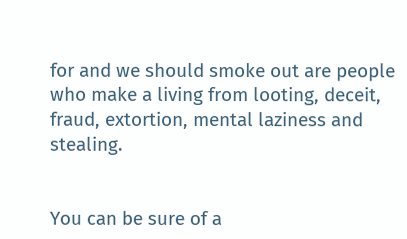for and we should smoke out are people who make a living from looting, deceit, fraud, extortion, mental laziness and stealing.


You can be sure of a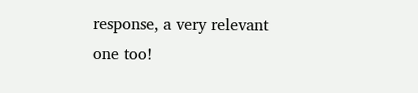response, a very relevant one too!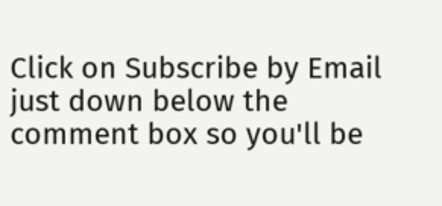Click on Subscribe by Email just down below the comment box so you'll be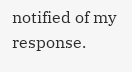notified of my response.